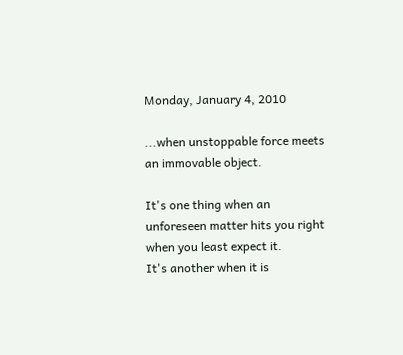Monday, January 4, 2010

...when unstoppable force meets an immovable object.

It's one thing when an unforeseen matter hits you right when you least expect it.
It's another when it is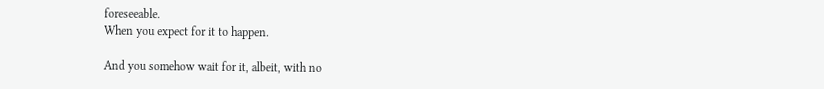foreseeable.
When you expect for it to happen.

And you somehow wait for it, albeit, with no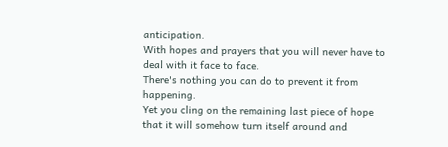anticipation.
With hopes and prayers that you will never have to deal with it face to face.
There's nothing you can do to prevent it from happening.
Yet you cling on the remaining last piece of hope that it will somehow turn itself around and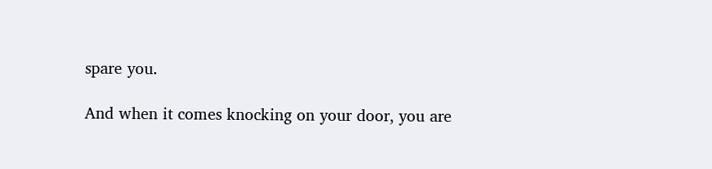spare you.

And when it comes knocking on your door, you are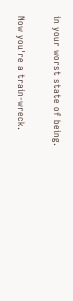in your worst state of being.

Now you're a train-wreck.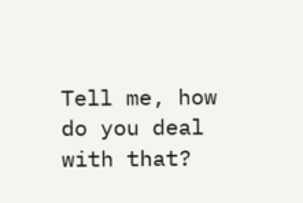Tell me, how do you deal with that?